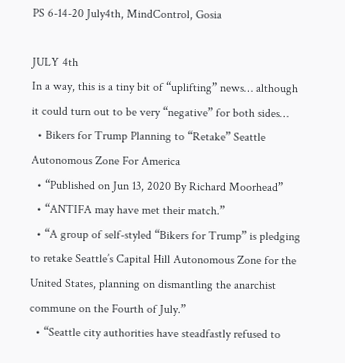PS 6-14-20 July4th, MindControl, Gosia

JULY 4th
In a way, this is a tiny bit of “uplifting” news… although it could turn out to be very “negative” for both sides…
  • Bikers for Trump Planning to “Retake” Seattle Autonomous Zone For America
  • “Published on Jun 13, 2020 By Richard Moorhead”
  • “ANTIFA may have met their match.”
  • “A group of self-styled “Bikers for Trump” is pledging to retake Seattle’s Capital Hill Autonomous Zone for the United States, planning on dismantling the anarchist commune on the Fourth of July.”
  • “Seattle city authorities have steadfastly refused to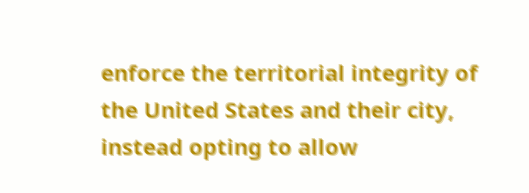enforce the territorial integrity of the United States and their city, instead opting to allow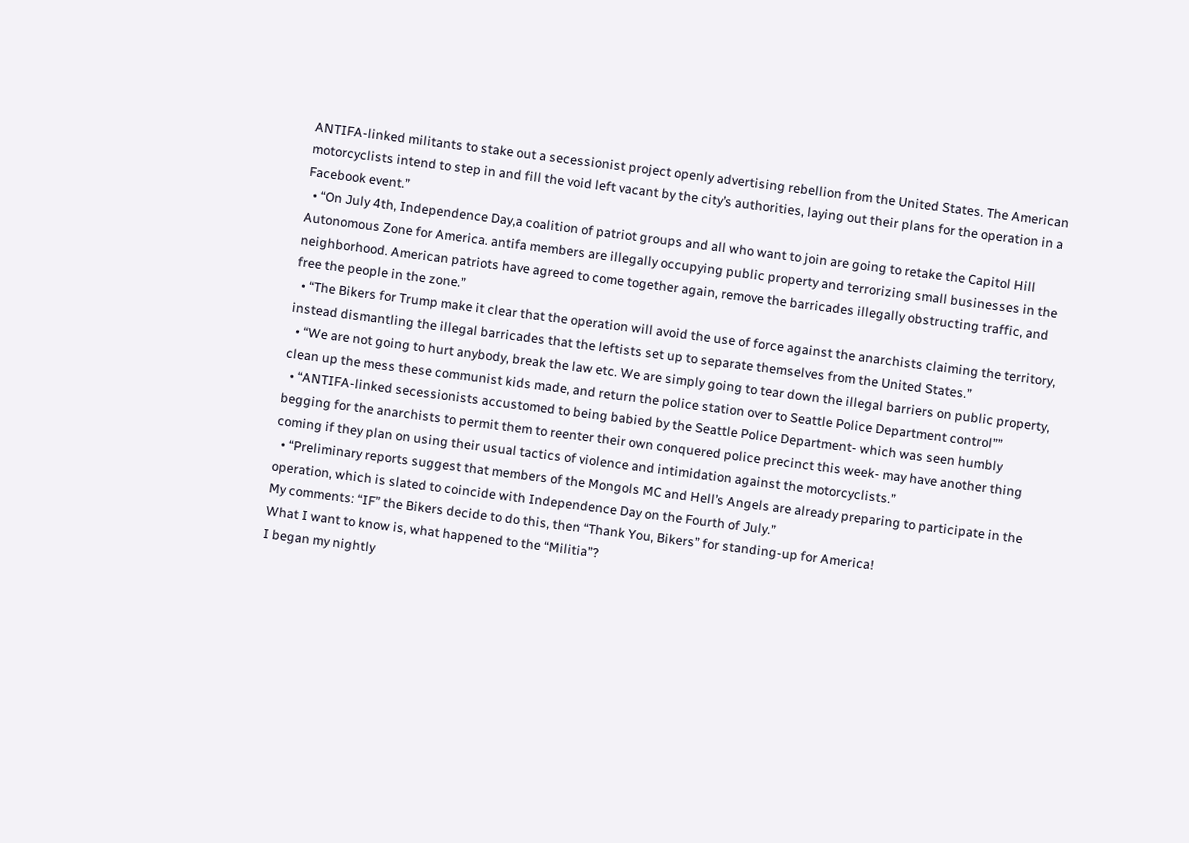ANTIFA-linked militants to stake out a secessionist project openly advertising rebellion from the United States. The American motorcyclists intend to step in and fill the void left vacant by the city’s authorities, laying out their plans for the operation in a Facebook event.”
  • “On July 4th, Independence Day,a coalition of patriot groups and all who want to join are going to retake the Capitol Hill Autonomous Zone for America. antifa members are illegally occupying public property and terrorizing small businesses in the neighborhood. American patriots have agreed to come together again, remove the barricades illegally obstructing traffic, and free the people in the zone.”
  • “The Bikers for Trump make it clear that the operation will avoid the use of force against the anarchists claiming the territory, instead dismantling the illegal barricades that the leftists set up to separate themselves from the United States.”
  • “We are not going to hurt anybody, break the law etc. We are simply going to tear down the illegal barriers on public property, clean up the mess these communist kids made, and return the police station over to Seattle Police Department control””
  • “ANTIFA-linked secessionists accustomed to being babied by the Seattle Police Department- which was seen humbly begging for the anarchists to permit them to reenter their own conquered police precinct this week- may have another thing coming if they plan on using their usual tactics of violence and intimidation against the motorcyclists.”
  • “Preliminary reports suggest that members of the Mongols MC and Hell’s Angels are already preparing to participate in the operation, which is slated to coincide with Independence Day on the Fourth of July.”
My comments: “IF” the Bikers decide to do this, then “Thank You, Bikers” for standing-up for America!
What I want to know is, what happened to the “Militia”?
I began my nightly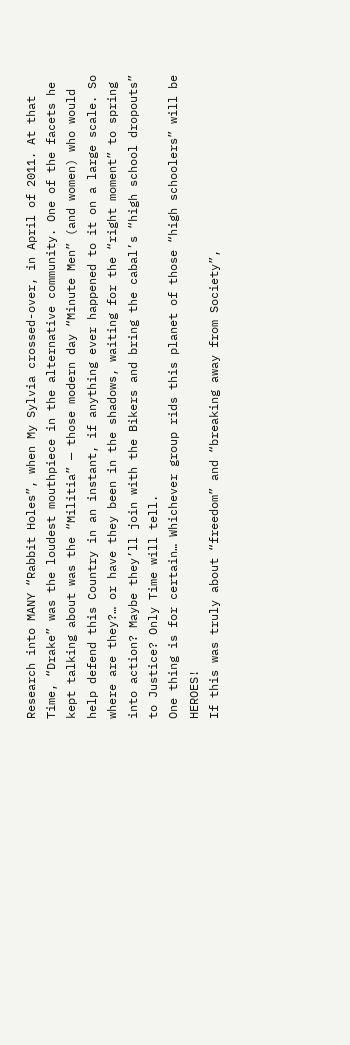Research into MANY “Rabbit Holes”, when My Sylvia crossed-over, in April of 2011. At that Time, “Drake” was the loudest mouthpiece in the alternative community. One of the facets he kept talking about was the “Militia” — those modern day “Minute Men” (and women) who would help defend this Country in an instant, if anything ever happened to it on a large scale. So where are they?… or have they been in the shadows, waiting for the “right moment” to spring into action? Maybe they’ll join with the Bikers and bring the cabal’s “high school dropouts” to Justice? Only Time will tell.
One thing is for certain… Whichever group rids this planet of those “high schoolers” will be HEROES!
If this was truly about “freedom” and “breaking away from Society”,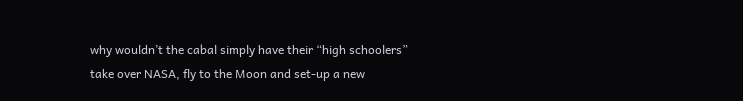why wouldn’t the cabal simply have their “high schoolers” take over NASA, fly to the Moon and set-up a new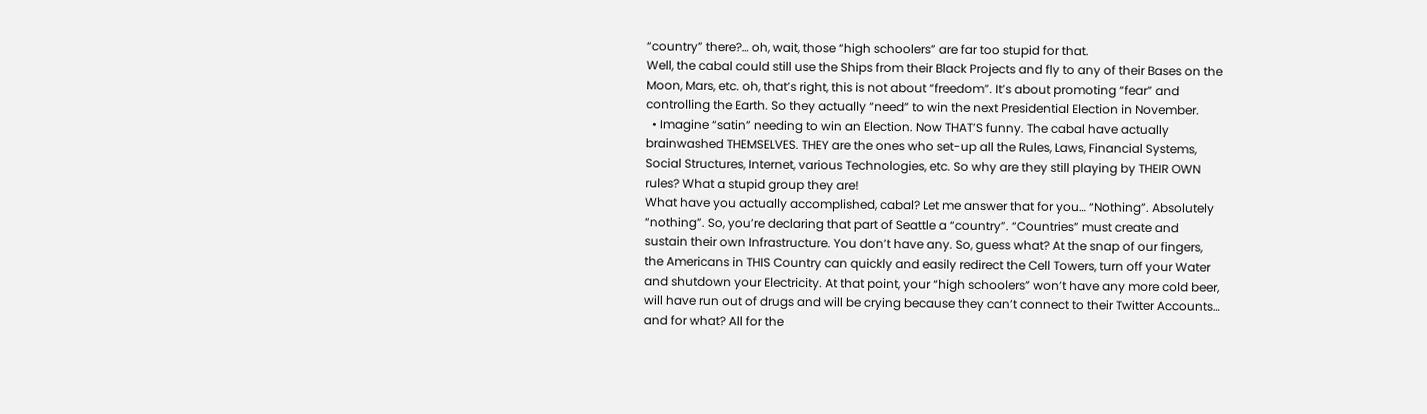“country” there?… oh, wait, those “high schoolers” are far too stupid for that.
Well, the cabal could still use the Ships from their Black Projects and fly to any of their Bases on the Moon, Mars, etc. oh, that’s right, this is not about “freedom”. It’s about promoting “fear” and controlling the Earth. So they actually “need” to win the next Presidential Election in November.
  • Imagine “satin” needing to win an Election. Now THAT’S funny. The cabal have actually brainwashed THEMSELVES. THEY are the ones who set-up all the Rules, Laws, Financial Systems, Social Structures, Internet, various Technologies, etc. So why are they still playing by THEIR OWN rules? What a stupid group they are!
What have you actually accomplished, cabal? Let me answer that for you… “Nothing”. Absolutely “nothing”. So, you’re declaring that part of Seattle a “country”. “Countries” must create and sustain their own Infrastructure. You don’t have any. So, guess what? At the snap of our fingers, the Americans in THIS Country can quickly and easily redirect the Cell Towers, turn off your Water and shutdown your Electricity. At that point, your “high schoolers” won’t have any more cold beer, will have run out of drugs and will be crying because they can’t connect to their Twitter Accounts… and for what? All for the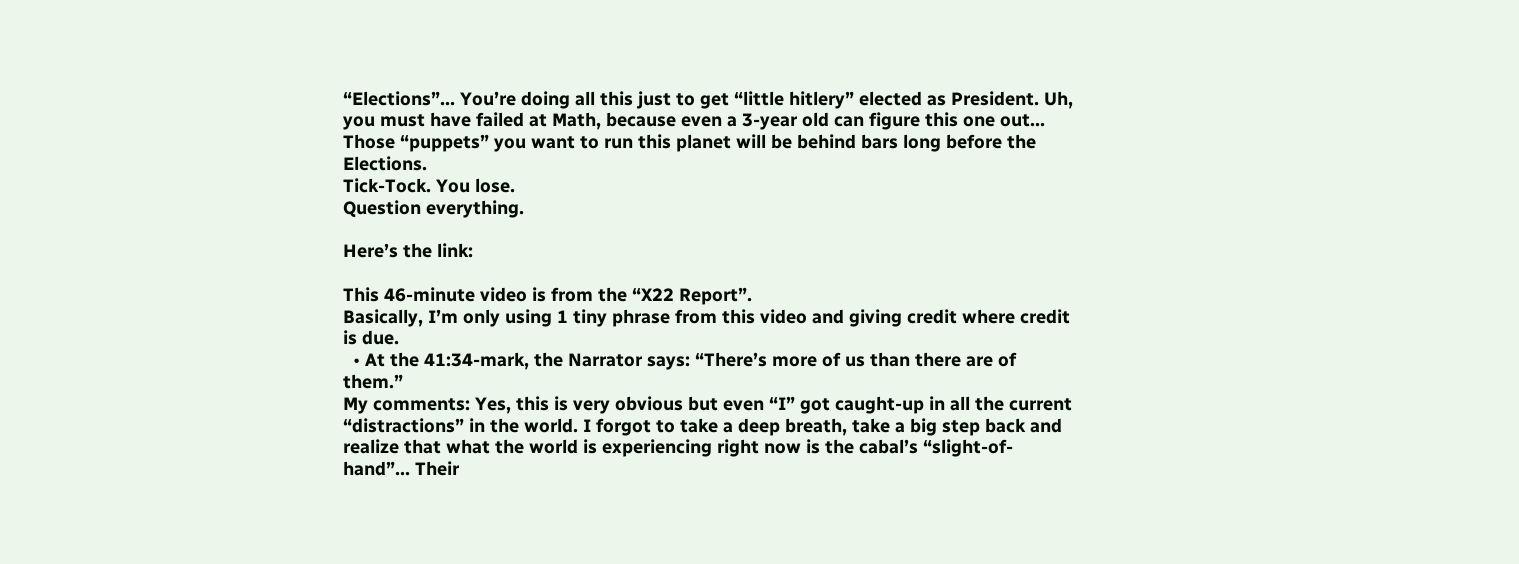“Elections”… You’re doing all this just to get “little hitlery” elected as President. Uh, you must have failed at Math, because even a 3-year old can figure this one out… Those “puppets” you want to run this planet will be behind bars long before the Elections.
Tick-Tock. You lose.
Question everything.

Here’s the link:

This 46-minute video is from the “X22 Report”.
Basically, I’m only using 1 tiny phrase from this video and giving credit where credit is due.
  • At the 41:34-mark, the Narrator says: “There’s more of us than there are of them.”
My comments: Yes, this is very obvious but even “I” got caught-up in all the current “distractions” in the world. I forgot to take a deep breath, take a big step back and realize that what the world is experiencing right now is the cabal’s “slight-of-hand”… Their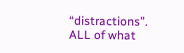“distractions”. ALL of what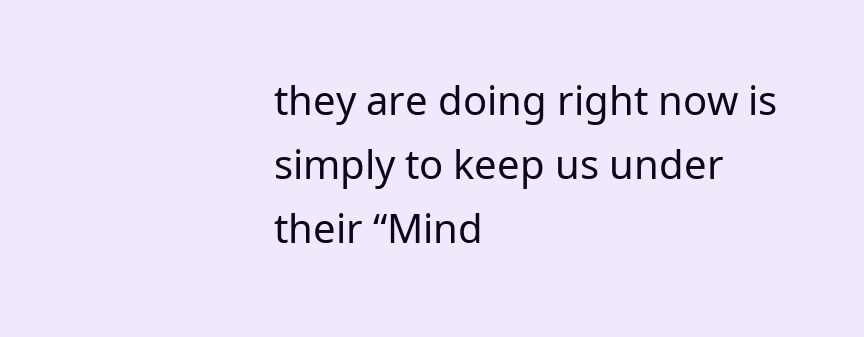they are doing right now is simply to keep us under their “Mind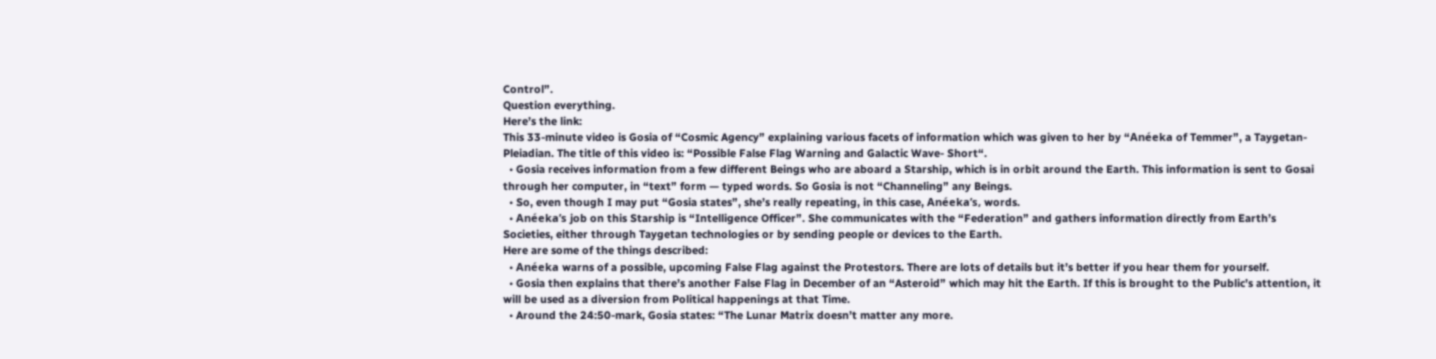Control”.
Question everything.
Here’s the link:
This 33-minute video is Gosia of “Cosmic Agency” explaining various facets of information which was given to her by “Anéeka of Temmer”, a Taygetan-Pleiadian. The title of this video is: “Possible False Flag Warning and Galactic Wave- Short“.
  • Gosia receives information from a few different Beings who are aboard a Starship, which is in orbit around the Earth. This information is sent to Gosai through her computer, in “text” form — typed words. So Gosia is not “Channeling” any Beings.
  • So, even though I may put “Gosia states”, she’s really repeating, in this case, Anéeka’s, words.
  • Anéeka’s job on this Starship is “Intelligence Officer”. She communicates with the “Federation” and gathers information directly from Earth’s Societies, either through Taygetan technologies or by sending people or devices to the Earth.
Here are some of the things described:
  • Anéeka warns of a possible, upcoming False Flag against the Protestors. There are lots of details but it’s better if you hear them for yourself.
  • Gosia then explains that there’s another False Flag in December of an “Asteroid” which may hit the Earth. If this is brought to the Public’s attention, it will be used as a diversion from Political happenings at that Time.
  • Around the 24:50-mark, Gosia states: “The Lunar Matrix doesn’t matter any more.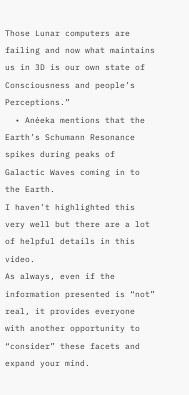Those Lunar computers are failing and now what maintains us in 3D is our own state of Consciousness and people’s Perceptions.”
  • Anéeka mentions that the Earth’s Schumann Resonance spikes during peaks of Galactic Waves coming in to the Earth.
I haven’t highlighted this very well but there are a lot of helpful details in this video.
As always, even if the information presented is “not” real, it provides everyone with another opportunity to “consider” these facets and expand your mind.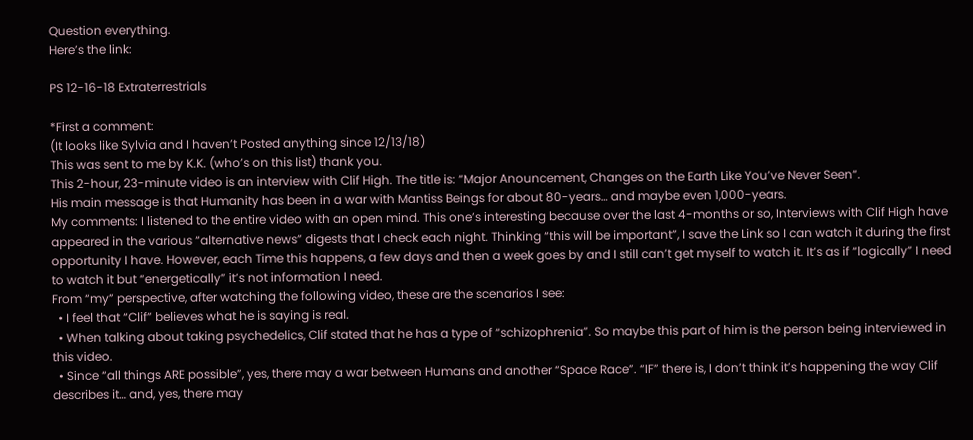Question everything.
Here’s the link:

PS 12-16-18 Extraterrestrials

*First a comment:
(It looks like Sylvia and I haven’t Posted anything since 12/13/18)
This was sent to me by K.K. (who’s on this list) thank you.
This 2-hour, 23-minute video is an interview with Clif High. The title is: “Major Anouncement, Changes on the Earth Like You’ve Never Seen“.
His main message is that Humanity has been in a war with Mantiss Beings for about 80-years… and maybe even 1,000-years.
My comments: I listened to the entire video with an open mind. This one’s interesting because over the last 4-months or so, Interviews with Clif High have appeared in the various “alternative news” digests that I check each night. Thinking “this will be important”, I save the Link so I can watch it during the first opportunity I have. However, each Time this happens, a few days and then a week goes by and I still can’t get myself to watch it. It’s as if “logically” I need to watch it but “energetically” it’s not information I need.
From “my” perspective, after watching the following video, these are the scenarios I see:
  • I feel that “Clif” believes what he is saying is real.
  • When talking about taking psychedelics, Clif stated that he has a type of “schizophrenia”. So maybe this part of him is the person being interviewed in this video.
  • Since “all things ARE possible”, yes, there may a war between Humans and another “Space Race”. “IF” there is, I don’t think it’s happening the way Clif describes it… and, yes, there may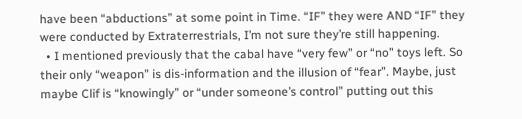have been “abductions” at some point in Time. “IF” they were AND “IF” they were conducted by Extraterrestrials, I’m not sure they’re still happening.
  • I mentioned previously that the cabal have “very few” or “no” toys left. So their only “weapon” is dis-information and the illusion of “fear”. Maybe, just maybe Clif is “knowingly” or “under someone’s control” putting out this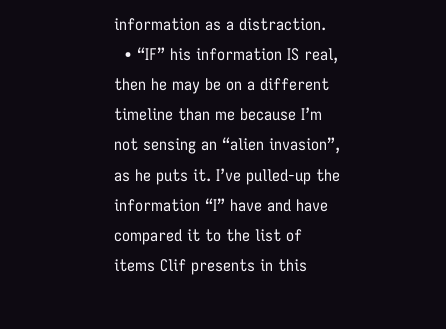information as a distraction.
  • “IF” his information IS real, then he may be on a different timeline than me because I’m not sensing an “alien invasion”, as he puts it. I’ve pulled-up the information “I” have and have compared it to the list of items Clif presents in this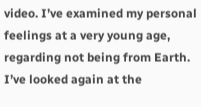video. I’ve examined my personal feelings at a very young age, regarding not being from Earth. I’ve looked again at the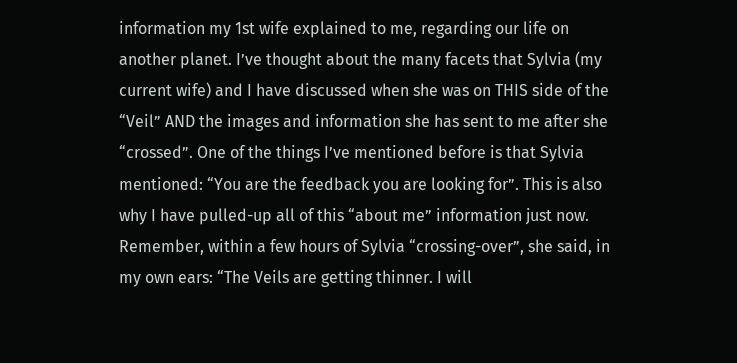information my 1st wife explained to me, regarding our life on another planet. I’ve thought about the many facets that Sylvia (my current wife) and I have discussed when she was on THIS side of the “Veil” AND the images and information she has sent to me after she “crossed”. One of the things I’ve mentioned before is that Sylvia mentioned: “You are the feedback you are looking for”. This is also why I have pulled-up all of this “about me” information just now. Remember, within a few hours of Sylvia “crossing-over”, she said, in my own ears: “The Veils are getting thinner. I will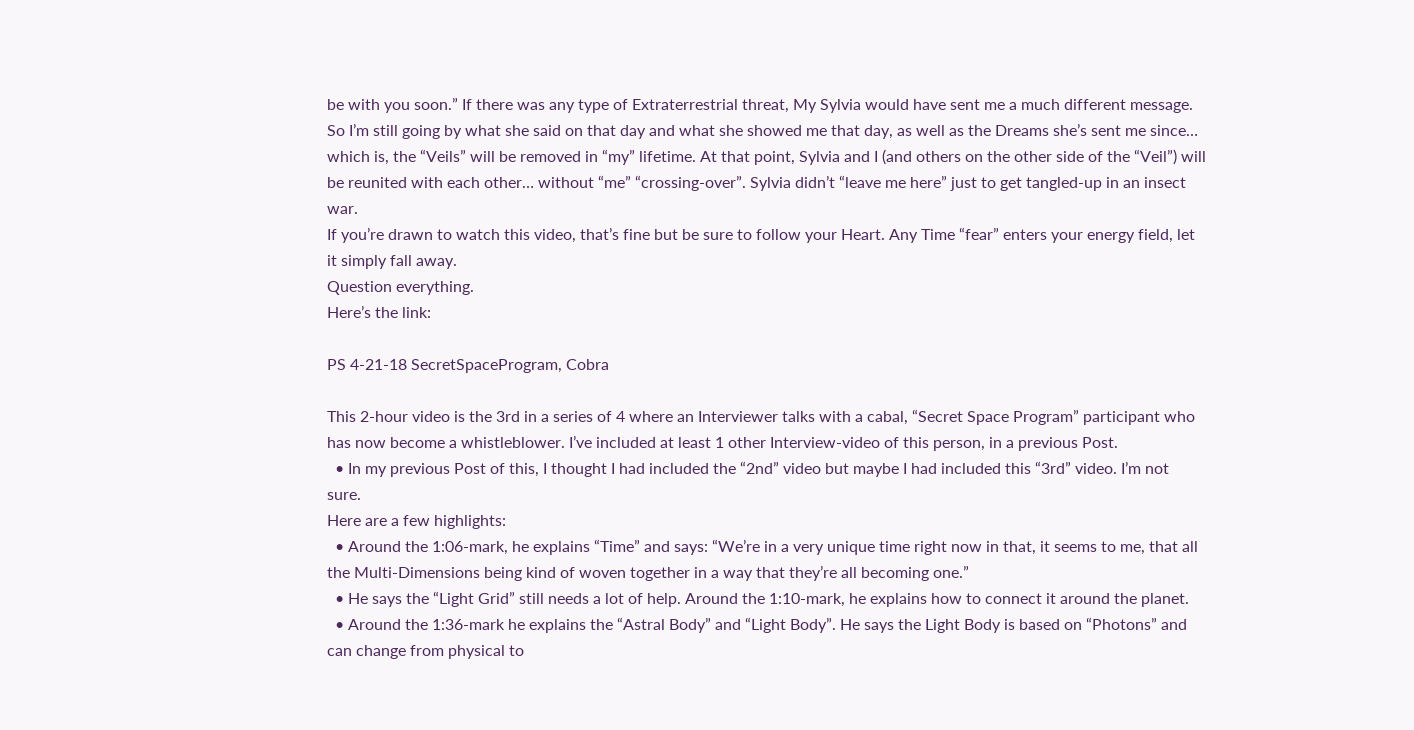be with you soon.” If there was any type of Extraterrestrial threat, My Sylvia would have sent me a much different message. So I’m still going by what she said on that day and what she showed me that day, as well as the Dreams she’s sent me since… which is, the “Veils” will be removed in “my” lifetime. At that point, Sylvia and I (and others on the other side of the “Veil”) will be reunited with each other… without “me” “crossing-over”. Sylvia didn’t “leave me here” just to get tangled-up in an insect war.
If you’re drawn to watch this video, that’s fine but be sure to follow your Heart. Any Time “fear” enters your energy field, let it simply fall away.
Question everything.
Here’s the link:

PS 4-21-18 SecretSpaceProgram, Cobra

This 2-hour video is the 3rd in a series of 4 where an Interviewer talks with a cabal, “Secret Space Program” participant who has now become a whistleblower. I’ve included at least 1 other Interview-video of this person, in a previous Post.
  • In my previous Post of this, I thought I had included the “2nd” video but maybe I had included this “3rd” video. I’m not sure.
Here are a few highlights:
  • Around the 1:06-mark, he explains “Time” and says: “We’re in a very unique time right now in that, it seems to me, that all the Multi-Dimensions being kind of woven together in a way that they’re all becoming one.”
  • He says the “Light Grid” still needs a lot of help. Around the 1:10-mark, he explains how to connect it around the planet.
  • Around the 1:36-mark he explains the “Astral Body” and “Light Body”. He says the Light Body is based on “Photons” and can change from physical to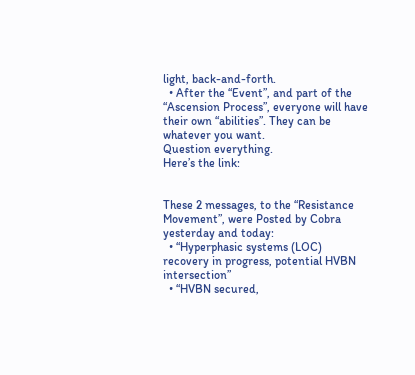light, back-and-forth.
  • After the “Event”, and part of the “Ascension Process”, everyone will have their own “abilities”. They can be whatever you want.
Question everything.
Here’s the link:


These 2 messages, to the “Resistance Movement”, were Posted by Cobra yesterday and today:
  • “Hyperphasic systems (LOC) recovery in progress, potential HVBN intersection”
  • “HVBN secured,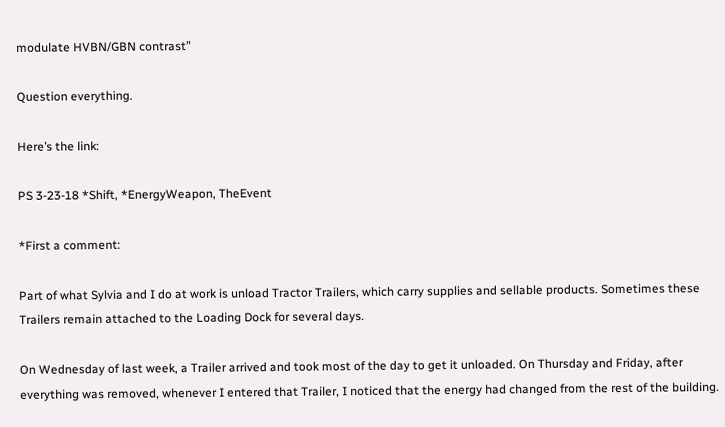modulate HVBN/GBN contrast”

Question everything.

Here’s the link:

PS 3-23-18 *Shift, *EnergyWeapon, TheEvent

*First a comment:

Part of what Sylvia and I do at work is unload Tractor Trailers, which carry supplies and sellable products. Sometimes these Trailers remain attached to the Loading Dock for several days.

On Wednesday of last week, a Trailer arrived and took most of the day to get it unloaded. On Thursday and Friday, after everything was removed, whenever I entered that Trailer, I noticed that the energy had changed from the rest of the building.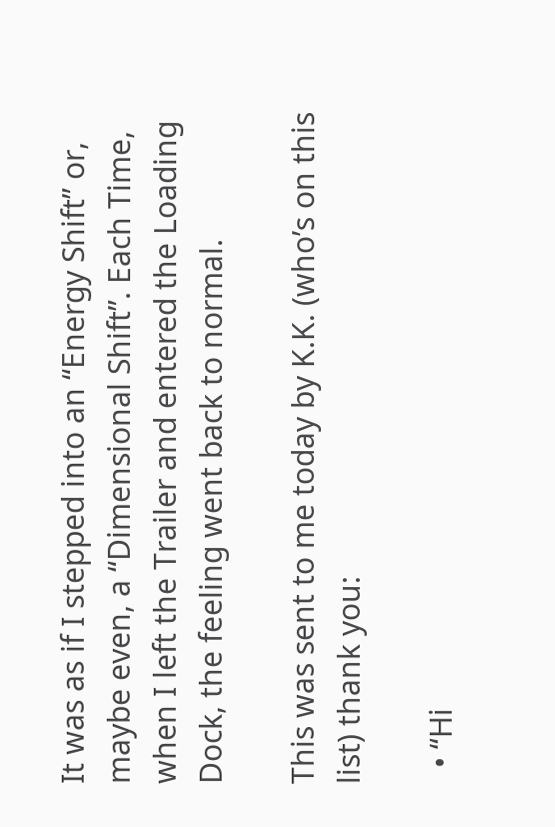It was as if I stepped into an “Energy Shift” or, maybe even, a “Dimensional Shift”. Each Time, when I left the Trailer and entered the Loading Dock, the feeling went back to normal.

This was sent to me today by K.K. (who’s on this list) thank you:

  • “Hi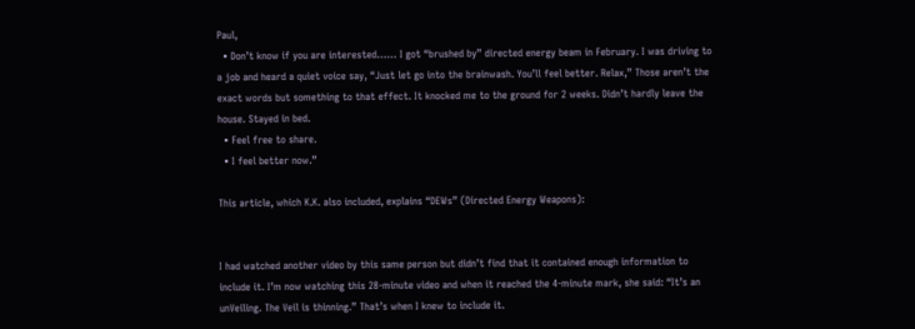Paul,
  • Don’t know if you are interested…… I got “brushed by” directed energy beam in February. I was driving to a job and heard a quiet voice say, “Just let go into the brainwash. You’ll feel better. Relax,” Those aren’t the exact words but something to that effect. It knocked me to the ground for 2 weeks. Didn’t hardly leave the house. Stayed in bed.
  • Feel free to share.
  • I feel better now.”

This article, which K.K. also included, explains “DEWs” (Directed Energy Weapons):


I had watched another video by this same person but didn’t find that it contained enough information to include it. I’m now watching this 28-minute video and when it reached the 4-minute mark, she said: “It’s an unVeiling. The Veil is thinning.” That’s when I knew to include it.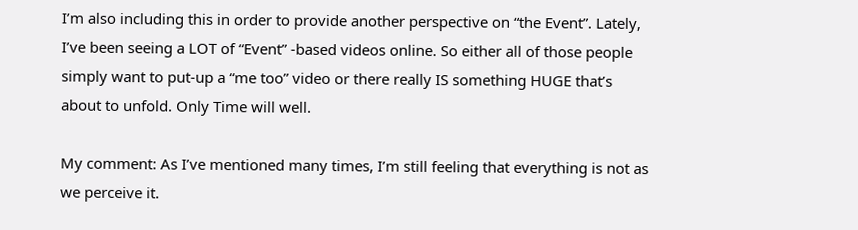I’m also including this in order to provide another perspective on “the Event”. Lately, I’ve been seeing a LOT of “Event” -based videos online. So either all of those people simply want to put-up a “me too” video or there really IS something HUGE that’s about to unfold. Only Time will well.

My comment: As I’ve mentioned many times, I’m still feeling that everything is not as we perceive it.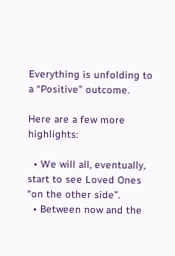Everything is unfolding to a “Positive” outcome.

Here are a few more highlights:

  • We will all, eventually, start to see Loved Ones “on the other side”.
  • Between now and the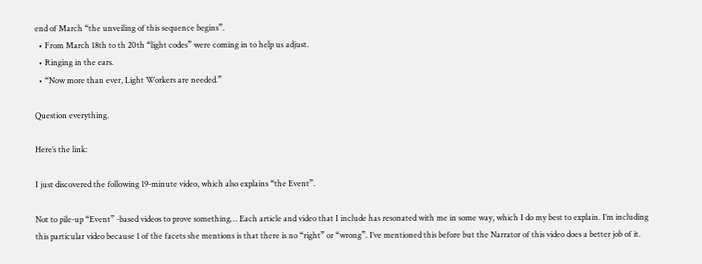end of March “the unveiling of this sequence begins”.
  • From March 18th to th 20th “light codes” were coming in to help us adjust.
  • Ringing in the ears.
  • “Now more than ever, Light Workers are needed.”

Question everything.

Here’s the link:

I just discovered the following 19-minute video, which also explains “the Event”.

Not to pile-up “Event” -based videos to prove something… Each article and video that I include has resonated with me in some way, which I do my best to explain. I’m including this particular video because 1 of the facets she mentions is that there is no “right” or “wrong”. I’ve mentioned this before but the Narrator of this video does a better job of it.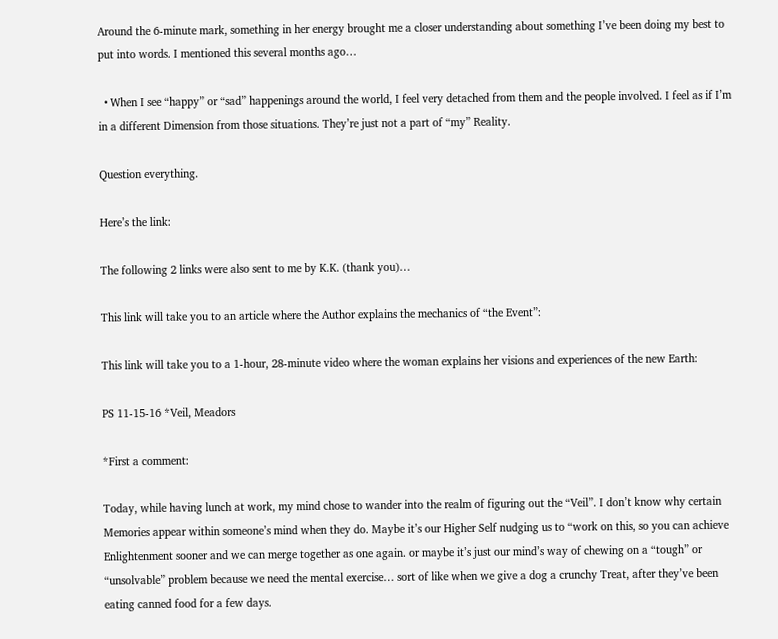Around the 6-minute mark, something in her energy brought me a closer understanding about something I’ve been doing my best to put into words. I mentioned this several months ago…

  • When I see “happy” or “sad” happenings around the world, I feel very detached from them and the people involved. I feel as if I’m in a different Dimension from those situations. They’re just not a part of “my” Reality.

Question everything.

Here’s the link:

The following 2 links were also sent to me by K.K. (thank you)…

This link will take you to an article where the Author explains the mechanics of “the Event”:

This link will take you to a 1-hour, 28-minute video where the woman explains her visions and experiences of the new Earth:

PS 11-15-16 *Veil, Meadors

*First a comment:

Today, while having lunch at work, my mind chose to wander into the realm of figuring out the “Veil”. I don’t know why certain Memories appear within someone’s mind when they do. Maybe it’s our Higher Self nudging us to “work on this, so you can achieve Enlightenment sooner and we can merge together as one again. or maybe it’s just our mind’s way of chewing on a “tough” or “unsolvable” problem because we need the mental exercise… sort of like when we give a dog a crunchy Treat, after they’ve been eating canned food for a few days.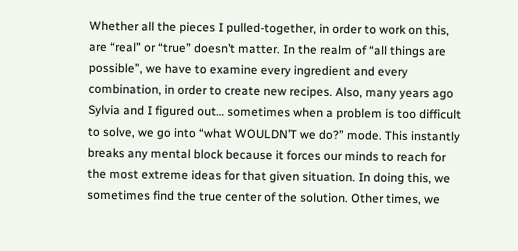Whether all the pieces I pulled-together, in order to work on this, are “real” or “true” doesn’t matter. In the realm of “all things are possible”, we have to examine every ingredient and every combination, in order to create new recipes. Also, many years ago Sylvia and I figured out… sometimes when a problem is too difficult to solve, we go into “what WOULDN’T we do?” mode. This instantly breaks any mental block because it forces our minds to reach for the most extreme ideas for that given situation. In doing this, we sometimes find the true center of the solution. Other times, we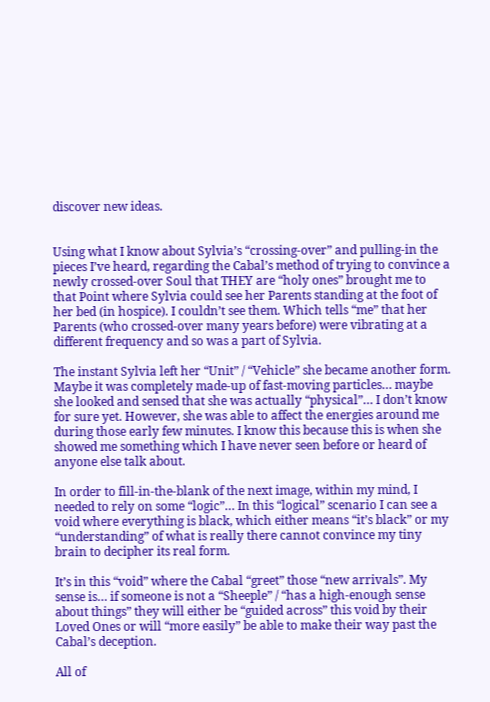discover new ideas.


Using what I know about Sylvia’s “crossing-over” and pulling-in the pieces I’ve heard, regarding the Cabal’s method of trying to convince a newly crossed-over Soul that THEY are “holy ones” brought me to that Point where Sylvia could see her Parents standing at the foot of her bed (in hospice). I couldn’t see them. Which tells “me” that her Parents (who crossed-over many years before) were vibrating at a different frequency and so was a part of Sylvia.

The instant Sylvia left her “Unit” / “Vehicle” she became another form. Maybe it was completely made-up of fast-moving particles… maybe she looked and sensed that she was actually “physical”… I don’t know for sure yet. However, she was able to affect the energies around me during those early few minutes. I know this because this is when she showed me something which I have never seen before or heard of anyone else talk about.

In order to fill-in-the-blank of the next image, within my mind, I needed to rely on some “logic”… In this “logical” scenario I can see a void where everything is black, which either means “it’s black” or my “understanding” of what is really there cannot convince my tiny brain to decipher its real form.

It’s in this “void” where the Cabal “greet” those “new arrivals”. My sense is… if someone is not a “Sheeple” / “has a high-enough sense about things” they will either be “guided across” this void by their Loved Ones or will “more easily” be able to make their way past the Cabal’s deception.

All of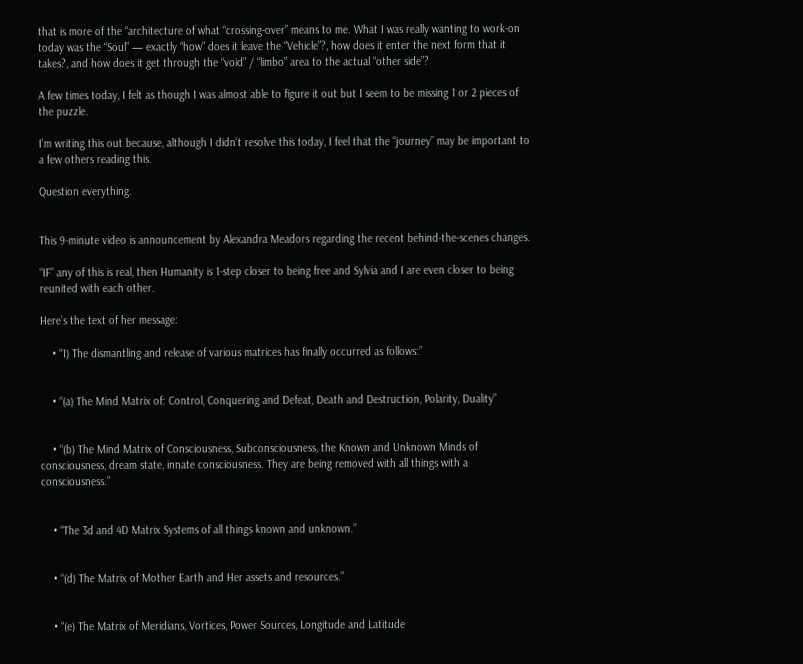that is more of the “architecture of what “crossing-over” means to me. What I was really wanting to work-on today was the “Soul” — exactly “how” does it leave the “Vehicle”?, how does it enter the next form that it takes?, and how does it get through the “void” / “limbo” area to the actual “other side”?

A few times today, I felt as though I was almost able to figure it out but I seem to be missing 1 or 2 pieces of the puzzle.

I’m writing this out because, although I didn’t resolve this today, I feel that the “journey” may be important to a few others reading this.

Question everything.


This 9-minute video is announcement by Alexandra Meadors regarding the recent behind-the-scenes changes.

“IF” any of this is real, then Humanity is 1-step closer to being free and Sylvia and I are even closer to being reunited with each other.

Here’s the text of her message:

    • “1) The dismantling and release of various matrices has finally occurred as follows:”


    • “(a) The Mind Matrix of: Control, Conquering and Defeat, Death and Destruction, Polarity, Duality”


    • “(b) The Mind Matrix of Consciousness, Subconsciousness, the Known and Unknown Minds of consciousness, dream state, innate consciousness. They are being removed with all things with a consciousness.”


    • “The 3d and 4D Matrix Systems of all things known and unknown.”


    • “(d) The Matrix of Mother Earth and Her assets and resources.”


    • “(e) The Matrix of Meridians, Vortices, Power Sources, Longitude and Latitude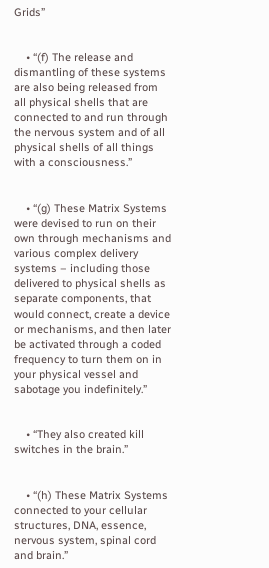Grids”


    • “(f) The release and dismantling of these systems are also being released from all physical shells that are connected to and run through the nervous system and of all physical shells of all things with a consciousness.”


    • “(g) These Matrix Systems were devised to run on their own through mechanisms and various complex delivery systems – including those delivered to physical shells as separate components, that would connect, create a device or mechanisms, and then later be activated through a coded frequency to turn them on in your physical vessel and sabotage you indefinitely.”


    • “They also created kill switches in the brain.”


    • “(h) These Matrix Systems connected to your cellular structures, DNA, essence, nervous system, spinal cord and brain.”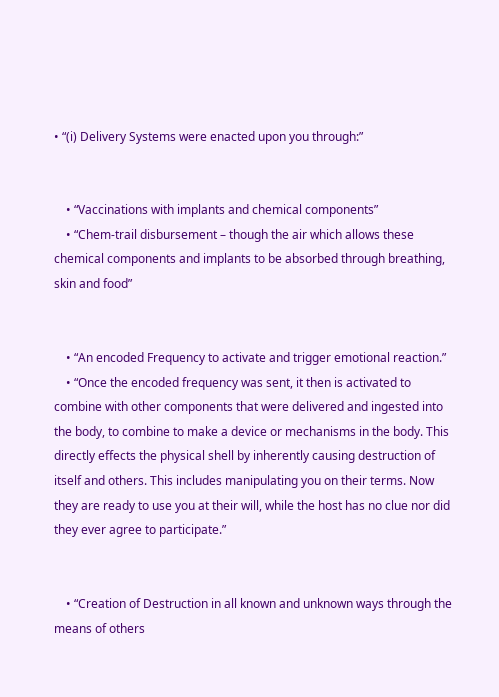• “(i) Delivery Systems were enacted upon you through:”


    • “Vaccinations with implants and chemical components”
    • “Chem-trail disbursement – though the air which allows these chemical components and implants to be absorbed through breathing, skin and food”


    • “An encoded Frequency to activate and trigger emotional reaction.”
    • “Once the encoded frequency was sent, it then is activated to combine with other components that were delivered and ingested into the body, to combine to make a device or mechanisms in the body. This directly effects the physical shell by inherently causing destruction of itself and others. This includes manipulating you on their terms. Now they are ready to use you at their will, while the host has no clue nor did they ever agree to participate.”


    • “Creation of Destruction in all known and unknown ways through the means of others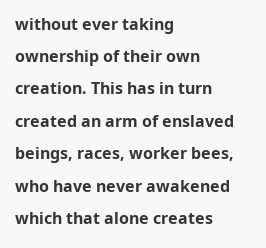without ever taking ownership of their own creation. This has in turn created an arm of enslaved beings, races, worker bees, who have never awakened which that alone creates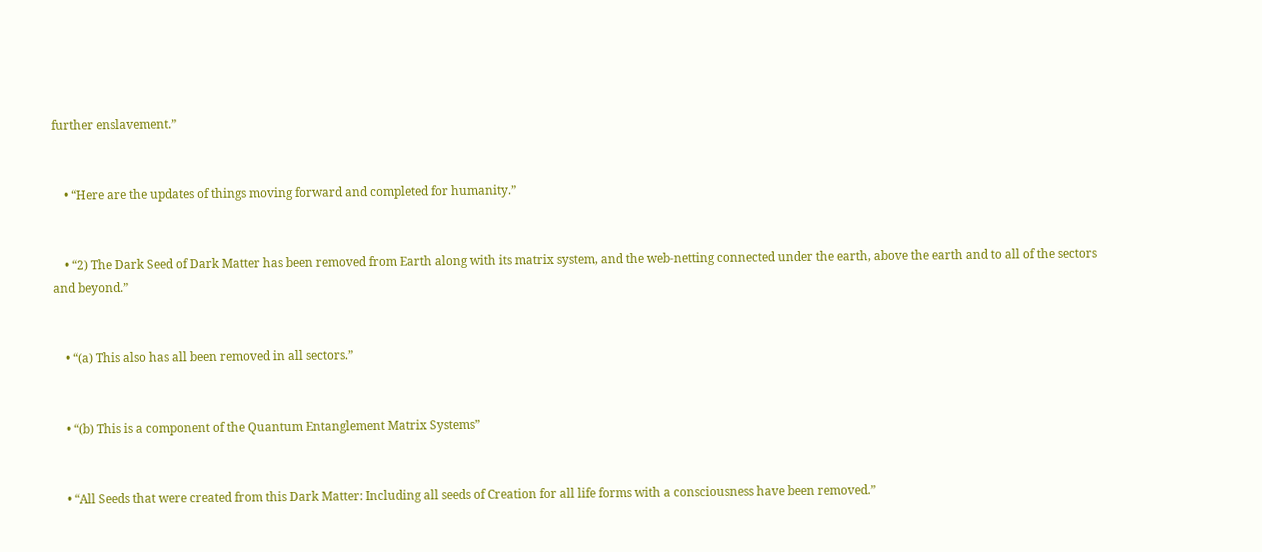further enslavement.”


    • “Here are the updates of things moving forward and completed for humanity.”


    • “2) The Dark Seed of Dark Matter has been removed from Earth along with its matrix system, and the web-netting connected under the earth, above the earth and to all of the sectors and beyond.”


    • “(a) This also has all been removed in all sectors.”


    • “(b) This is a component of the Quantum Entanglement Matrix Systems”


    • “All Seeds that were created from this Dark Matter: Including all seeds of Creation for all life forms with a consciousness have been removed.”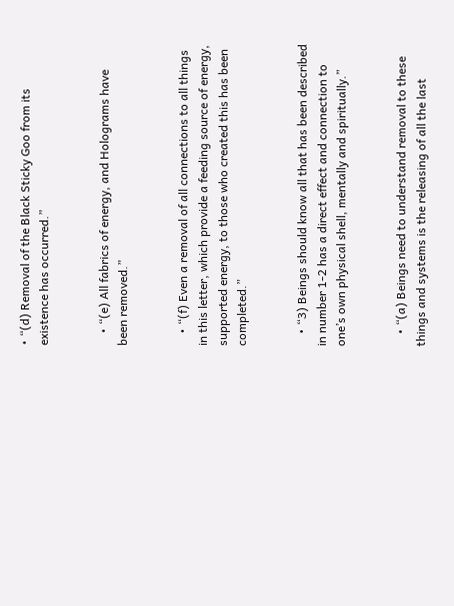• “(d) Removal of the Black Sticky Goo from its existence has occurred.”


    • “(e) All fabrics of energy, and Holograms have been removed.”


    • “(f) Even a removal of all connections to all things in this letter, which provide a feeding source of energy, supported energy, to those who created this has been completed.”


    • “3) Beings should know all that has been described in number 1-2 has a direct effect and connection to one’s own physical shell, mentally and spiritually.”


    • “(a) Beings need to understand removal to these things and systems is the releasing of all the last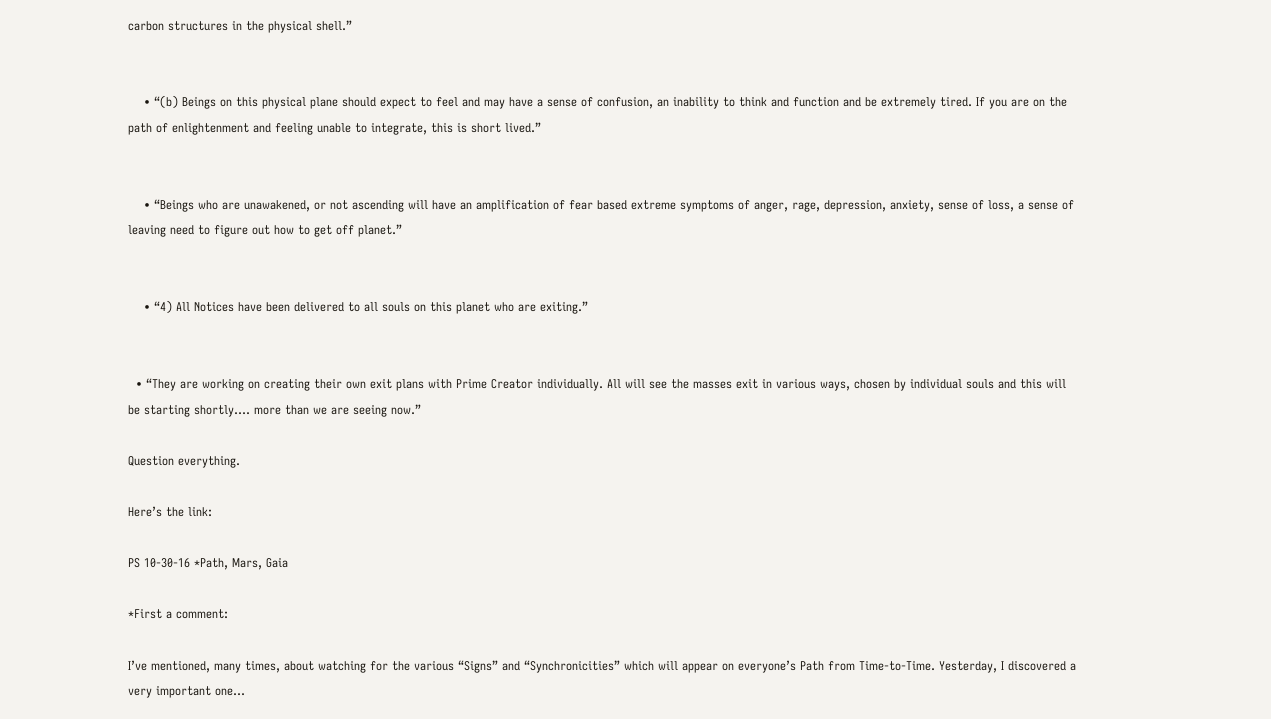carbon structures in the physical shell.”


    • “(b) Beings on this physical plane should expect to feel and may have a sense of confusion, an inability to think and function and be extremely tired. If you are on the path of enlightenment and feeling unable to integrate, this is short lived.”


    • “Beings who are unawakened, or not ascending will have an amplification of fear based extreme symptoms of anger, rage, depression, anxiety, sense of loss, a sense of leaving need to figure out how to get off planet.”


    • “4) All Notices have been delivered to all souls on this planet who are exiting.”


  • “They are working on creating their own exit plans with Prime Creator individually. All will see the masses exit in various ways, chosen by individual souls and this will be starting shortly…. more than we are seeing now.”

Question everything.

Here’s the link:

PS 10-30-16 *Path, Mars, Gaia

*First a comment:

I’ve mentioned, many times, about watching for the various “Signs” and “Synchronicities” which will appear on everyone’s Path from Time-to-Time. Yesterday, I discovered a very important one…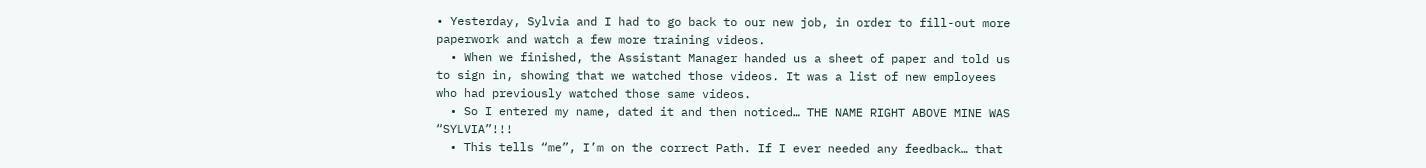• Yesterday, Sylvia and I had to go back to our new job, in order to fill-out more paperwork and watch a few more training videos.
  • When we finished, the Assistant Manager handed us a sheet of paper and told us to sign in, showing that we watched those videos. It was a list of new employees who had previously watched those same videos.
  • So I entered my name, dated it and then noticed… THE NAME RIGHT ABOVE MINE WAS “SYLVIA”!!!
  • This tells “me”, I’m on the correct Path. If I ever needed any feedback… that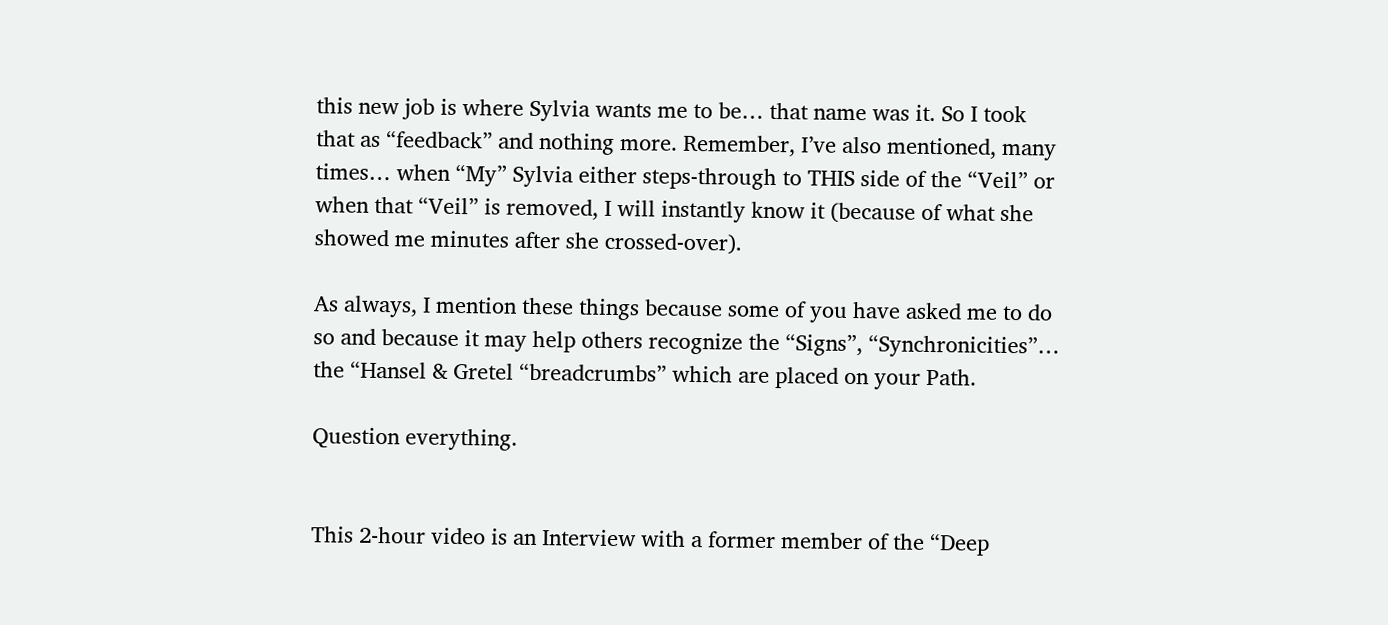this new job is where Sylvia wants me to be… that name was it. So I took that as “feedback” and nothing more. Remember, I’ve also mentioned, many times… when “My” Sylvia either steps-through to THIS side of the “Veil” or when that “Veil” is removed, I will instantly know it (because of what she showed me minutes after she crossed-over).

As always, I mention these things because some of you have asked me to do so and because it may help others recognize the “Signs”, “Synchronicities”… the “Hansel & Gretel “breadcrumbs” which are placed on your Path.

Question everything.


This 2-hour video is an Interview with a former member of the “Deep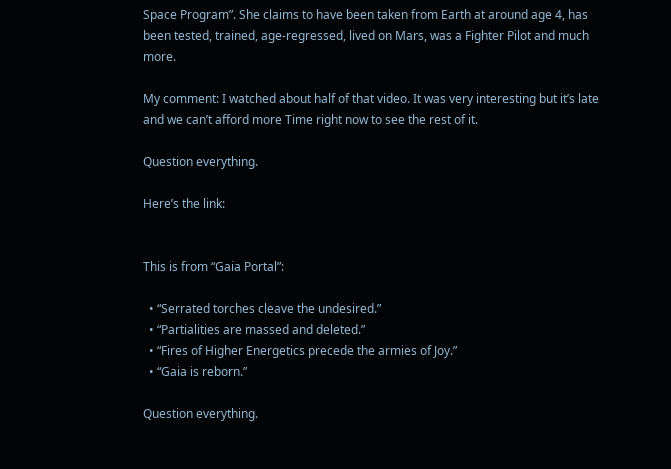Space Program”. She claims to have been taken from Earth at around age 4, has been tested, trained, age-regressed, lived on Mars, was a Fighter Pilot and much more.

My comment: I watched about half of that video. It was very interesting but it’s late and we can’t afford more Time right now to see the rest of it.

Question everything.

Here’s the link:


This is from “Gaia Portal”:

  • “Serrated torches cleave the undesired.”
  • “Partialities are massed and deleted.”
  • “Fires of Higher Energetics precede the armies of Joy.”
  • “Gaia is reborn.”

Question everything.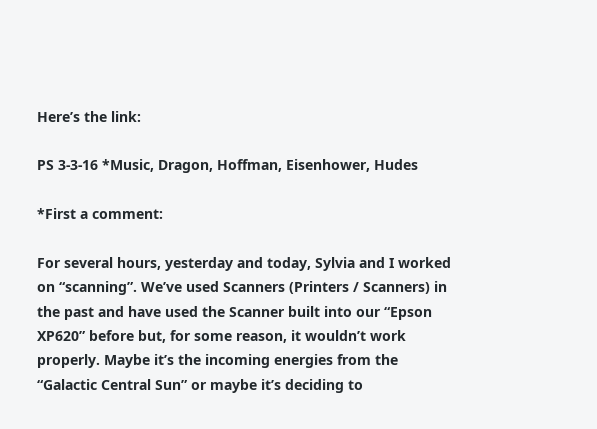Here’s the link:

PS 3-3-16 *Music, Dragon, Hoffman, Eisenhower, Hudes

*First a comment:

For several hours, yesterday and today, Sylvia and I worked on “scanning”. We’ve used Scanners (Printers / Scanners) in the past and have used the Scanner built into our “Epson XP620” before but, for some reason, it wouldn’t work properly. Maybe it’s the incoming energies from the “Galactic Central Sun” or maybe it’s deciding to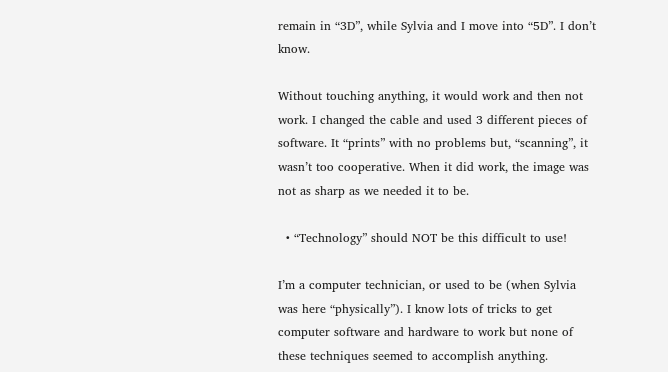remain in “3D”, while Sylvia and I move into “5D”. I don’t know.

Without touching anything, it would work and then not work. I changed the cable and used 3 different pieces of software. It “prints” with no problems but, “scanning”, it wasn’t too cooperative. When it did work, the image was not as sharp as we needed it to be.

  • “Technology” should NOT be this difficult to use!

I’m a computer technician, or used to be (when Sylvia was here “physically”). I know lots of tricks to get computer software and hardware to work but none of these techniques seemed to accomplish anything.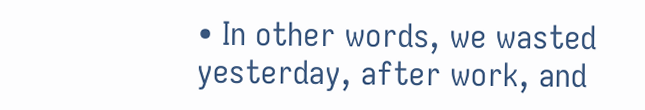• In other words, we wasted yesterday, after work, and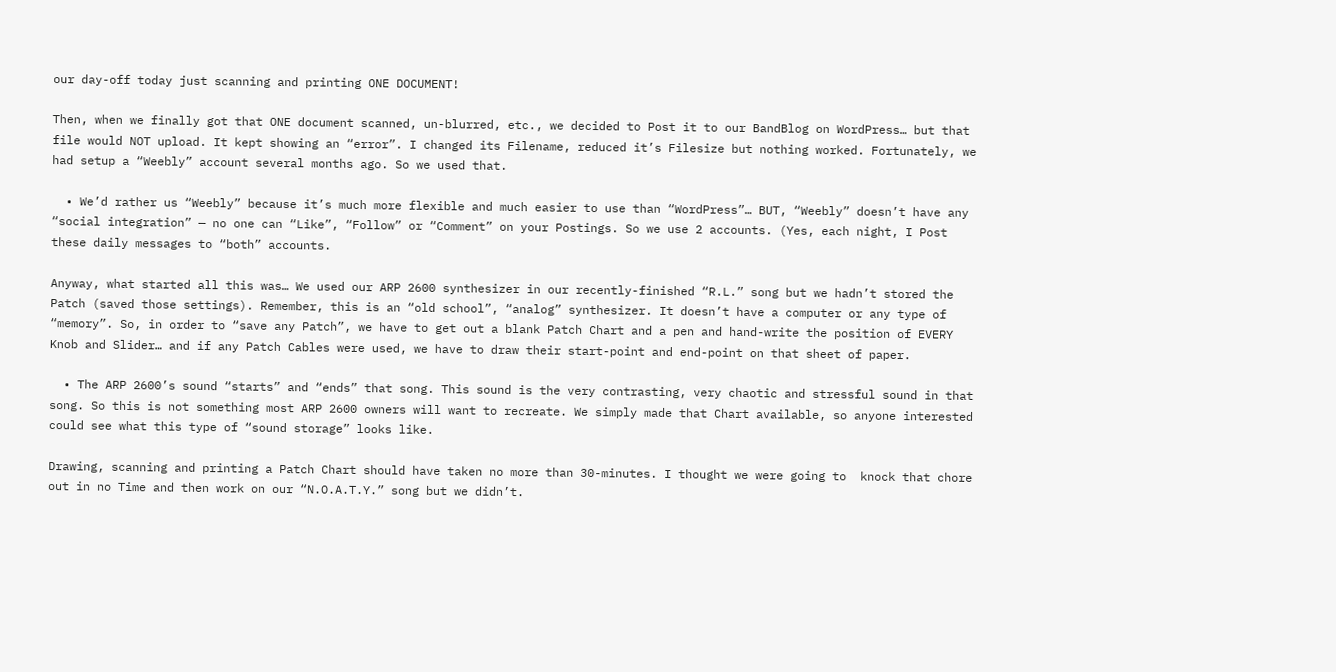our day-off today just scanning and printing ONE DOCUMENT!

Then, when we finally got that ONE document scanned, un-blurred, etc., we decided to Post it to our BandBlog on WordPress… but that file would NOT upload. It kept showing an “error”. I changed its Filename, reduced it’s Filesize but nothing worked. Fortunately, we had setup a “Weebly” account several months ago. So we used that.

  • We’d rather us “Weebly” because it’s much more flexible and much easier to use than “WordPress”… BUT, “Weebly” doesn’t have any “social integration” — no one can “Like”, “Follow” or “Comment” on your Postings. So we use 2 accounts. (Yes, each night, I Post these daily messages to “both” accounts.

Anyway, what started all this was… We used our ARP 2600 synthesizer in our recently-finished “R.L.” song but we hadn’t stored the Patch (saved those settings). Remember, this is an “old school”, “analog” synthesizer. It doesn’t have a computer or any type of “memory”. So, in order to “save any Patch”, we have to get out a blank Patch Chart and a pen and hand-write the position of EVERY Knob and Slider… and if any Patch Cables were used, we have to draw their start-point and end-point on that sheet of paper.

  • The ARP 2600’s sound “starts” and “ends” that song. This sound is the very contrasting, very chaotic and stressful sound in that song. So this is not something most ARP 2600 owners will want to recreate. We simply made that Chart available, so anyone interested could see what this type of “sound storage” looks like.

Drawing, scanning and printing a Patch Chart should have taken no more than 30-minutes. I thought we were going to  knock that chore out in no Time and then work on our “N.O.A.T.Y.” song but we didn’t.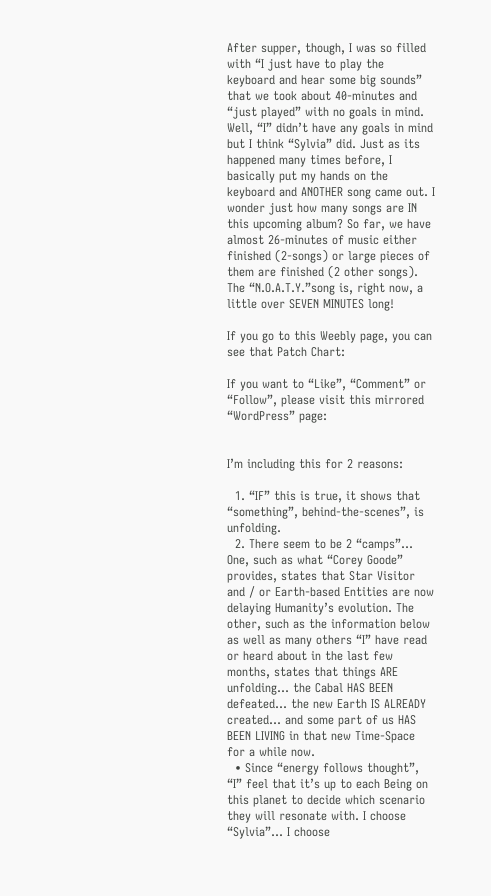After supper, though, I was so filled with “I just have to play the keyboard and hear some big sounds” that we took about 40-minutes and “just played” with no goals in mind. Well, “I” didn’t have any goals in mind but I think “Sylvia” did. Just as its happened many times before, I basically put my hands on the keyboard and ANOTHER song came out. I wonder just how many songs are IN this upcoming album? So far, we have almost 26-minutes of music either finished (2-songs) or large pieces of them are finished (2 other songs). The “N.O.A.T.Y.”song is, right now, a little over SEVEN MINUTES long!

If you go to this Weebly page, you can see that Patch Chart:

If you want to “Like”, “Comment” or “Follow”, please visit this mirrored “WordPress” page:


I’m including this for 2 reasons:

  1. “IF” this is true, it shows that “something”, behind-the-scenes”, is unfolding.
  2. There seem to be 2 “camps”… One, such as what “Corey Goode” provides, states that Star Visitor and / or Earth-based Entities are now delaying Humanity’s evolution. The other, such as the information below as well as many others “I” have read or heard about in the last few months, states that things ARE unfolding… the Cabal HAS BEEN defeated… the new Earth IS ALREADY created… and some part of us HAS BEEN LIVING in that new Time-Space for a while now.
  • Since “energy follows thought”, “I” feel that it’s up to each Being on this planet to decide which scenario they will resonate with. I choose “Sylvia”… I choose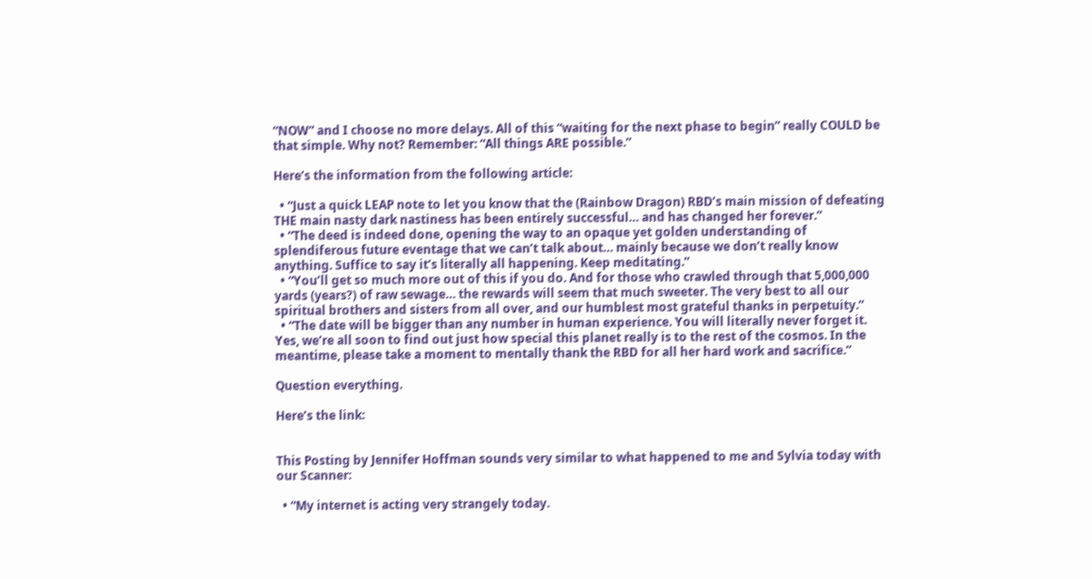“NOW” and I choose no more delays. All of this “waiting for the next phase to begin” really COULD be that simple. Why not? Remember: “All things ARE possible.”

Here’s the information from the following article:

  • “Just a quick LEAP note to let you know that the (Rainbow Dragon) RBD’s main mission of defeating THE main nasty dark nastiness has been entirely successful… and has changed her forever.”
  • “The deed is indeed done, opening the way to an opaque yet golden understanding of splendiferous future eventage that we can’t talk about… mainly because we don’t really know anything. Suffice to say it’s literally all happening. Keep meditating.”
  • “You’ll get so much more out of this if you do. And for those who crawled through that 5,000,000 yards (years?) of raw sewage… the rewards will seem that much sweeter. The very best to all our spiritual brothers and sisters from all over, and our humblest most grateful thanks in perpetuity.”
  • “The date will be bigger than any number in human experience. You will literally never forget it. Yes, we’re all soon to find out just how special this planet really is to the rest of the cosmos. In the meantime, please take a moment to mentally thank the RBD for all her hard work and sacrifice.”

Question everything.

Here’s the link:


This Posting by Jennifer Hoffman sounds very similar to what happened to me and Sylvia today with our Scanner:

  • “My internet is acting very strangely today.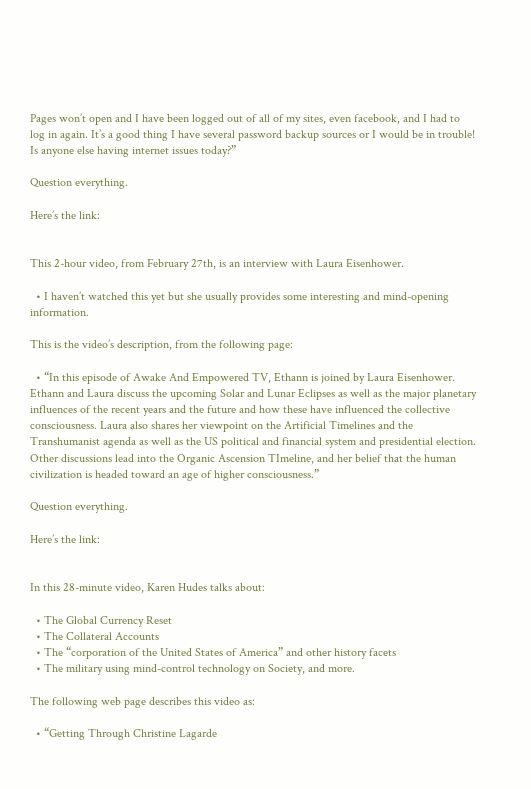Pages won’t open and I have been logged out of all of my sites, even facebook, and I had to log in again. It’s a good thing I have several password backup sources or I would be in trouble! Is anyone else having internet issues today?”

Question everything.

Here’s the link:


This 2-hour video, from February 27th, is an interview with Laura Eisenhower.

  • I haven’t watched this yet but she usually provides some interesting and mind-opening information.

This is the video’s description, from the following page:

  • “In this episode of Awake And Empowered TV, Ethann is joined by Laura Eisenhower. Ethann and Laura discuss the upcoming Solar and Lunar Eclipses as well as the major planetary influences of the recent years and the future and how these have influenced the collective consciousness. Laura also shares her viewpoint on the Artificial Timelines and the Transhumanist agenda as well as the US political and financial system and presidential election. Other discussions lead into the Organic Ascension TImeline, and her belief that the human civilization is headed toward an age of higher consciousness.”

Question everything.

Here’s the link:


In this 28-minute video, Karen Hudes talks about:

  • The Global Currency Reset
  • The Collateral Accounts
  • The “corporation of the United States of America” and other history facets
  • The military using mind-control technology on Society, and more.

The following web page describes this video as:

  • “Getting Through Christine Lagarde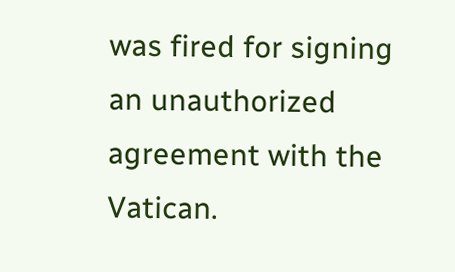was fired for signing an unauthorized agreement with the Vatican.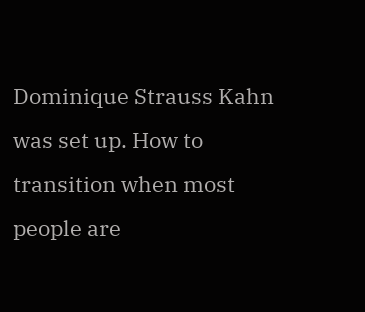Dominique Strauss Kahn was set up. How to transition when most people are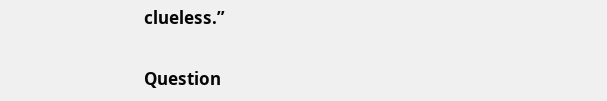clueless.”

Question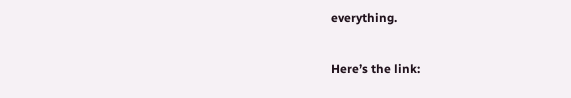everything.

Here’s the link: